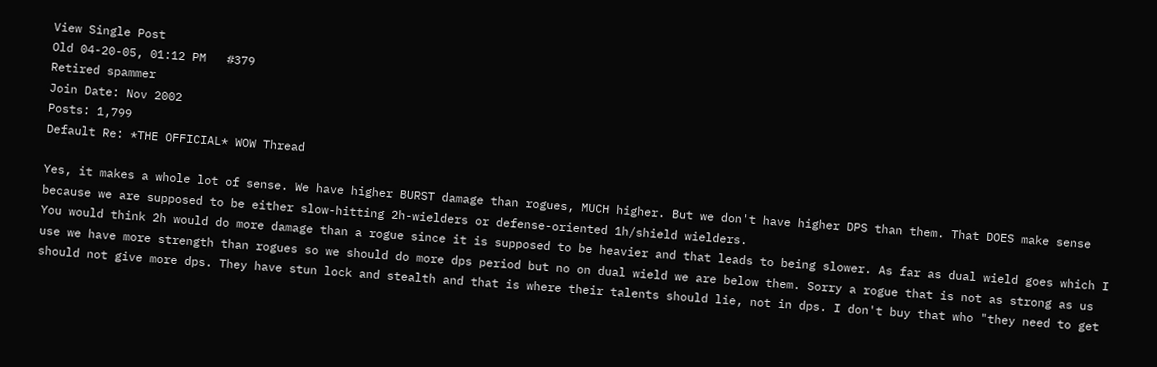View Single Post
Old 04-20-05, 01:12 PM   #379
Retired spammer
Join Date: Nov 2002
Posts: 1,799
Default Re: *THE OFFICIAL* WOW Thread

Yes, it makes a whole lot of sense. We have higher BURST damage than rogues, MUCH higher. But we don't have higher DPS than them. That DOES make sense because we are supposed to be either slow-hitting 2h-wielders or defense-oriented 1h/shield wielders.
You would think 2h would do more damage than a rogue since it is supposed to be heavier and that leads to being slower. As far as dual wield goes which I use we have more strength than rogues so we should do more dps period but no on dual wield we are below them. Sorry a rogue that is not as strong as us should not give more dps. They have stun lock and stealth and that is where their talents should lie, not in dps. I don't buy that who "they need to get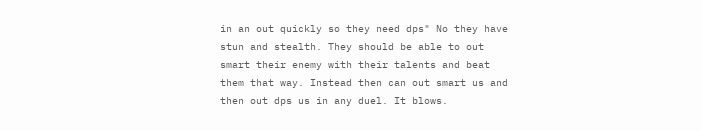in an out quickly so they need dps" No they have stun and stealth. They should be able to out smart their enemy with their talents and beat them that way. Instead then can out smart us and then out dps us in any duel. It blows.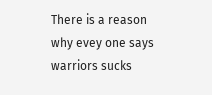There is a reason why evey one says warriors sucks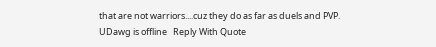that are not warriors....cuz they do as far as duels and PVP.
UDawg is offline   Reply With Quote